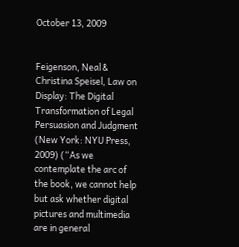October 13, 2009


Feigenson, Neal & Christina Speisel, Law on Display: The Digital Transformation of Legal Persuasion and Judgment (New York: NYU Press, 2009) (“As we contemplate the arc of the book, we cannot help but ask whether digital pictures and multimedia are in general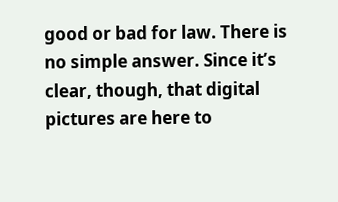good or bad for law. There is no simple answer. Since it’s clear, though, that digital pictures are here to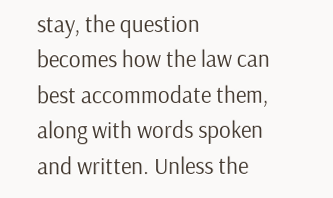stay, the question becomes how the law can best accommodate them, along with words spoken and written. Unless the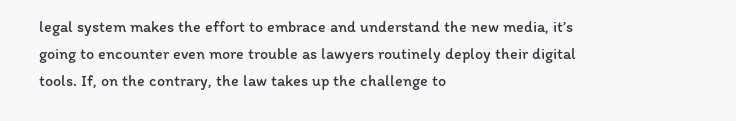legal system makes the effort to embrace and understand the new media, it’s going to encounter even more trouble as lawyers routinely deploy their digital tools. If, on the contrary, the law takes up the challenge to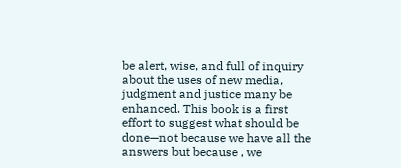be alert, wise, and full of inquiry about the uses of new media, judgment and justice many be enhanced. This book is a first effort to suggest what should be done—not because we have all the answers but because , we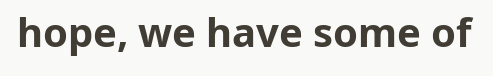hope, we have some of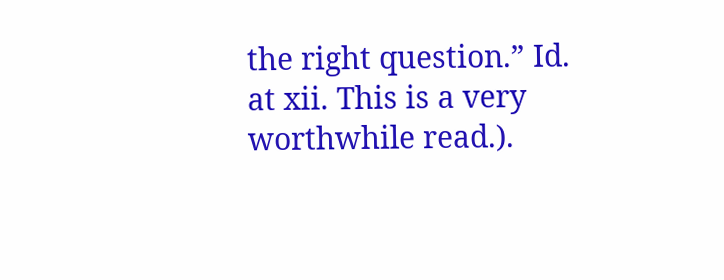the right question.” Id. at xii. This is a very worthwhile read.).